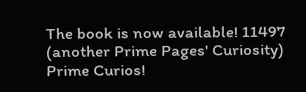The book is now available! 11497
(another Prime Pages' Curiosity)
Prime Curios!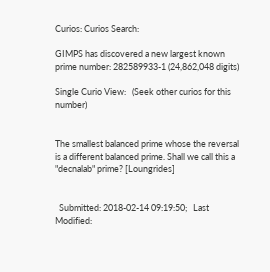Curios: Curios Search:

GIMPS has discovered a new largest known prime number: 282589933-1 (24,862,048 digits)

Single Curio View:   (Seek other curios for this number)


The smallest balanced prime whose the reversal is a different balanced prime. Shall we call this a "decnalab" prime? [Loungrides]


  Submitted: 2018-02-14 09:19:50;   Last Modified: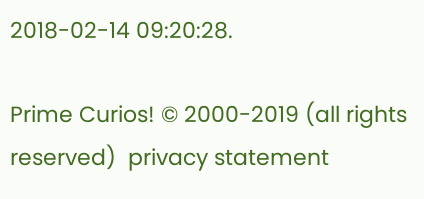2018-02-14 09:20:28.

Prime Curios! © 2000-2019 (all rights reserved)  privacy statement